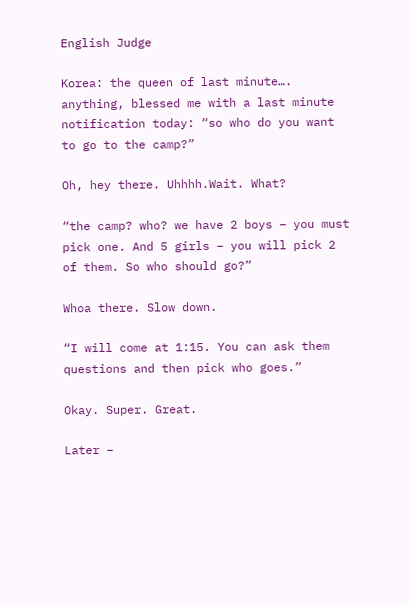English Judge

Korea: the queen of last minute…. anything, blessed me with a last minute notification today: “so who do you want to go to the camp?”

Oh, hey there. Uhhhh.Wait. What?

“the camp? who? we have 2 boys – you must pick one. And 5 girls – you will pick 2 of them. So who should go?”

Whoa there. Slow down.

“I will come at 1:15. You can ask them questions and then pick who goes.”

Okay. Super. Great.

Later –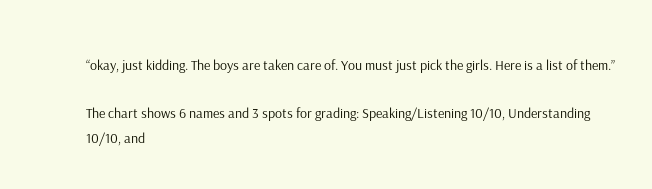“okay, just kidding. The boys are taken care of. You must just pick the girls. Here is a list of them.”

The chart shows 6 names and 3 spots for grading: Speaking/Listening 10/10, Understanding 10/10, and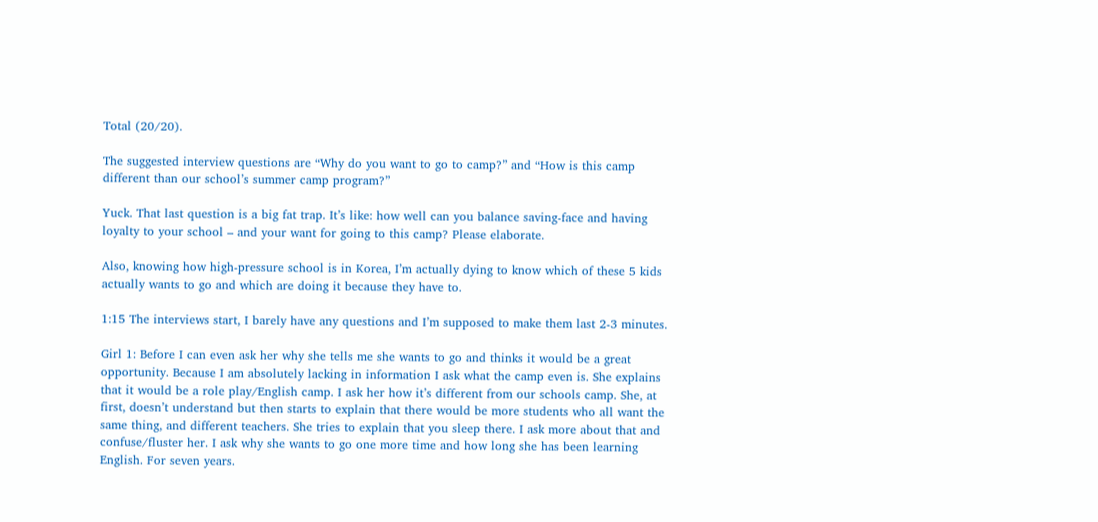Total (20/20).

The suggested interview questions are “Why do you want to go to camp?” and “How is this camp different than our school’s summer camp program?”

Yuck. That last question is a big fat trap. It’s like: how well can you balance saving-face and having loyalty to your school – and your want for going to this camp? Please elaborate.

Also, knowing how high-pressure school is in Korea, I’m actually dying to know which of these 5 kids actually wants to go and which are doing it because they have to.

1:15 The interviews start, I barely have any questions and I’m supposed to make them last 2-3 minutes.

Girl 1: Before I can even ask her why she tells me she wants to go and thinks it would be a great opportunity. Because I am absolutely lacking in information I ask what the camp even is. She explains that it would be a role play/English camp. I ask her how it’s different from our schools camp. She, at first, doesn’t understand but then starts to explain that there would be more students who all want the same thing, and different teachers. She tries to explain that you sleep there. I ask more about that and confuse/fluster her. I ask why she wants to go one more time and how long she has been learning English. For seven years.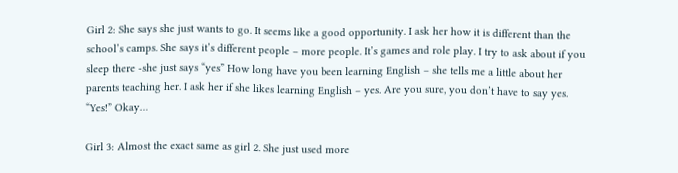Girl 2: She says she just wants to go. It seems like a good opportunity. I ask her how it is different than the school’s camps. She says it’s different people – more people. It’s games and role play. I try to ask about if you sleep there -she just says “yes” How long have you been learning English – she tells me a little about her parents teaching her. I ask her if she likes learning English – yes. Are you sure, you don’t have to say yes. “Yes!” Okay…

Girl 3: Almost the exact same as girl 2. She just used more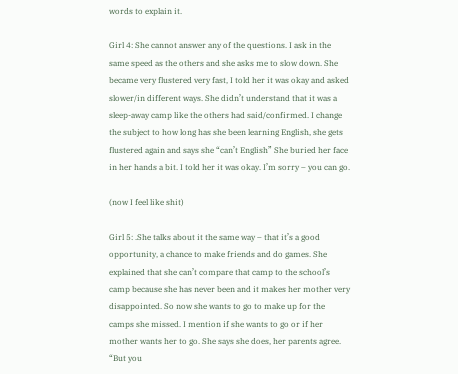words to explain it.

Girl 4: She cannot answer any of the questions. I ask in the same speed as the others and she asks me to slow down. She became very flustered very fast, I told her it was okay and asked slower/in different ways. She didn’t understand that it was a sleep-away camp like the others had said/confirmed. I change the subject to how long has she been learning English, she gets flustered again and says she “can’t English” She buried her face in her hands a bit. I told her it was okay. I’m sorry – you can go.

(now I feel like shit)

Girl 5: .She talks about it the same way – that it’s a good opportunity, a chance to make friends and do games. She explained that she can’t compare that camp to the school’s camp because she has never been and it makes her mother very disappointed. So now she wants to go to make up for the camps she missed. I mention if she wants to go or if her mother wants her to go. She says she does, her parents agree. “But you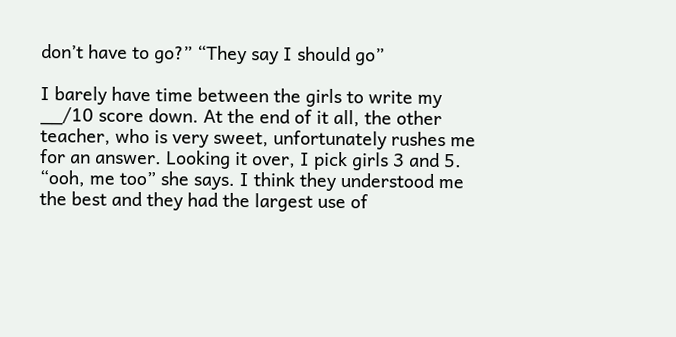don’t have to go?” “They say I should go”

I barely have time between the girls to write my __/10 score down. At the end of it all, the other teacher, who is very sweet, unfortunately rushes me for an answer. Looking it over, I pick girls 3 and 5. “ooh, me too” she says. I think they understood me the best and they had the largest use of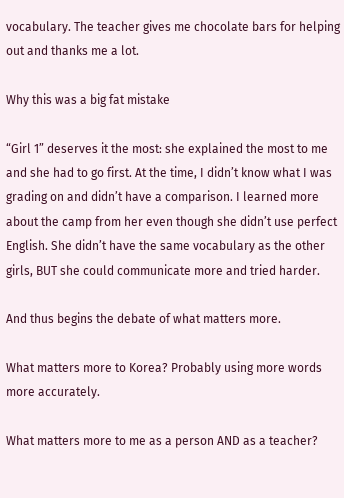vocabulary. The teacher gives me chocolate bars for helping out and thanks me a lot.

Why this was a big fat mistake

“Girl 1” deserves it the most: she explained the most to me and she had to go first. At the time, I didn’t know what I was grading on and didn’t have a comparison. I learned more about the camp from her even though she didn’t use perfect English. She didn’t have the same vocabulary as the other girls, BUT she could communicate more and tried harder.

And thus begins the debate of what matters more.

What matters more to Korea? Probably using more words more accurately.

What matters more to me as a person AND as a teacher?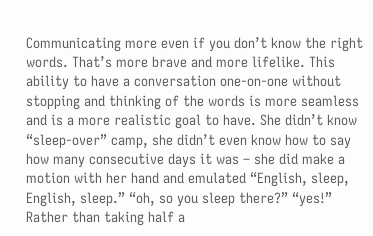Communicating more even if you don’t know the right words. That’s more brave and more lifelike. This ability to have a conversation one-on-one without stopping and thinking of the words is more seamless and is a more realistic goal to have. She didn’t know “sleep-over” camp, she didn’t even know how to say how many consecutive days it was – she did make a motion with her hand and emulated “English, sleep, English, sleep.” “oh, so you sleep there?” “yes!” Rather than taking half a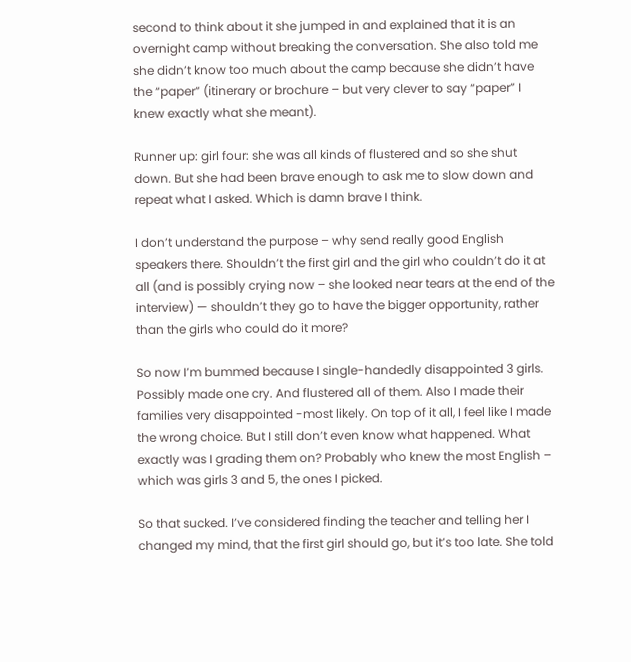second to think about it she jumped in and explained that it is an overnight camp without breaking the conversation. She also told me she didn’t know too much about the camp because she didn’t have the “paper” (itinerary or brochure – but very clever to say “paper” I knew exactly what she meant).

Runner up: girl four: she was all kinds of flustered and so she shut down. But she had been brave enough to ask me to slow down and repeat what I asked. Which is damn brave I think.

I don’t understand the purpose – why send really good English speakers there. Shouldn’t the first girl and the girl who couldn’t do it at all (and is possibly crying now – she looked near tears at the end of the interview) — shouldn’t they go to have the bigger opportunity, rather than the girls who could do it more?

So now I’m bummed because I single-handedly disappointed 3 girls. Possibly made one cry. And flustered all of them. Also I made their families very disappointed -most likely. On top of it all, I feel like I made the wrong choice. But I still don’t even know what happened. What exactly was I grading them on? Probably who knew the most English – which was girls 3 and 5, the ones I picked.

So that sucked. I’ve considered finding the teacher and telling her I changed my mind, that the first girl should go, but it’s too late. She told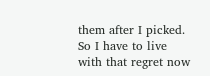them after I picked. So I have to live with that regret now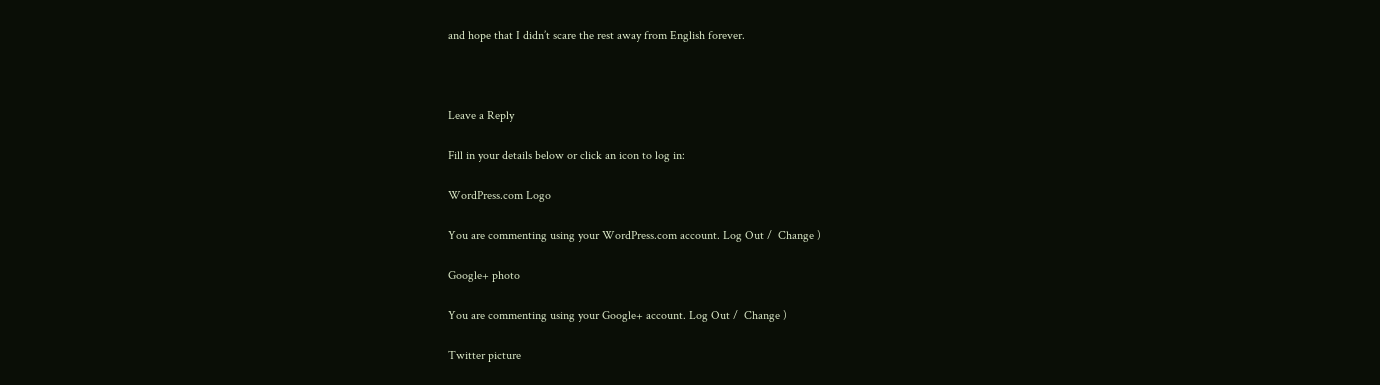and hope that I didn’t scare the rest away from English forever.



Leave a Reply

Fill in your details below or click an icon to log in:

WordPress.com Logo

You are commenting using your WordPress.com account. Log Out /  Change )

Google+ photo

You are commenting using your Google+ account. Log Out /  Change )

Twitter picture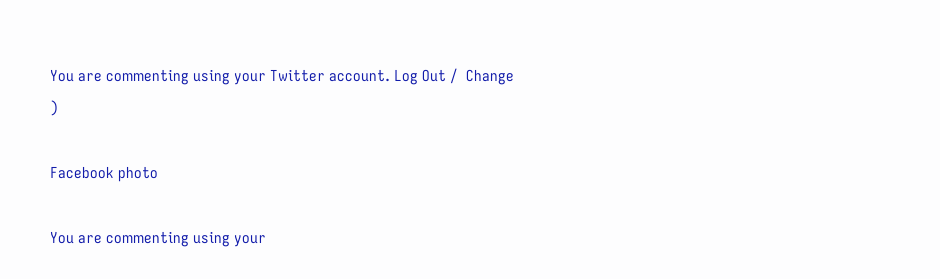You are commenting using your Twitter account. Log Out /  Change )

Facebook photo

You are commenting using your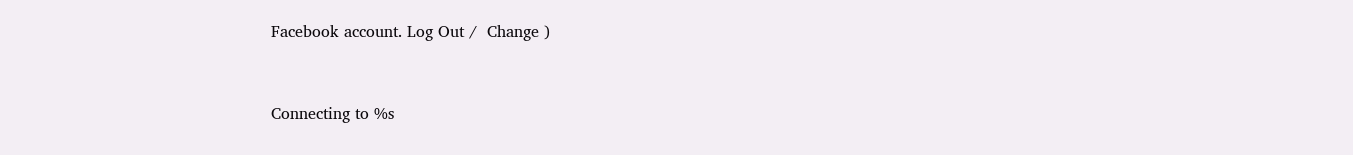Facebook account. Log Out /  Change )


Connecting to %s